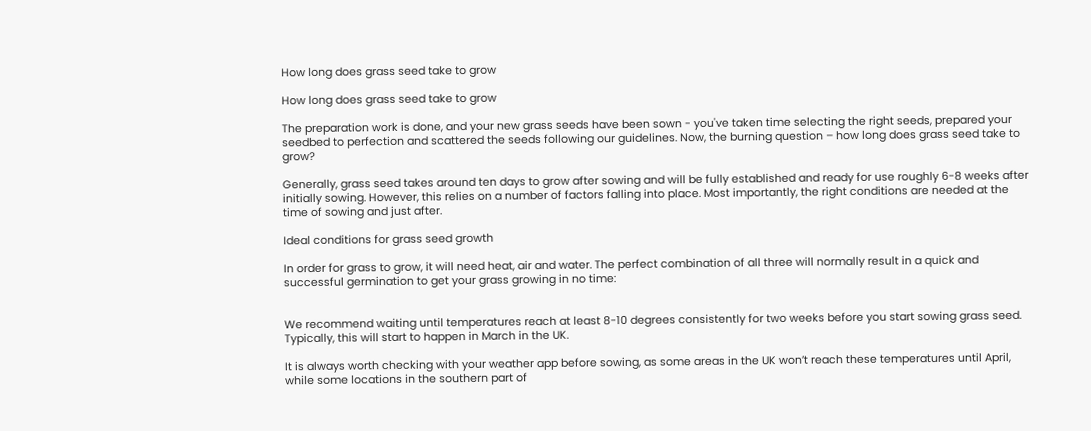How long does grass seed take to grow

How long does grass seed take to grow

The preparation work is done, and your new grass seeds have been sown - you've taken time selecting the right seeds, prepared your seedbed to perfection and scattered the seeds following our guidelines. Now, the burning question – how long does grass seed take to grow?

Generally, grass seed takes around ten days to grow after sowing and will be fully established and ready for use roughly 6-8 weeks after initially sowing. However, this relies on a number of factors falling into place. Most importantly, the right conditions are needed at the time of sowing and just after.

Ideal conditions for grass seed growth

In order for grass to grow, it will need heat, air and water. The perfect combination of all three will normally result in a quick and successful germination to get your grass growing in no time:


We recommend waiting until temperatures reach at least 8-10 degrees consistently for two weeks before you start sowing grass seed. Typically, this will start to happen in March in the UK.

It is always worth checking with your weather app before sowing, as some areas in the UK won’t reach these temperatures until April, while some locations in the southern part of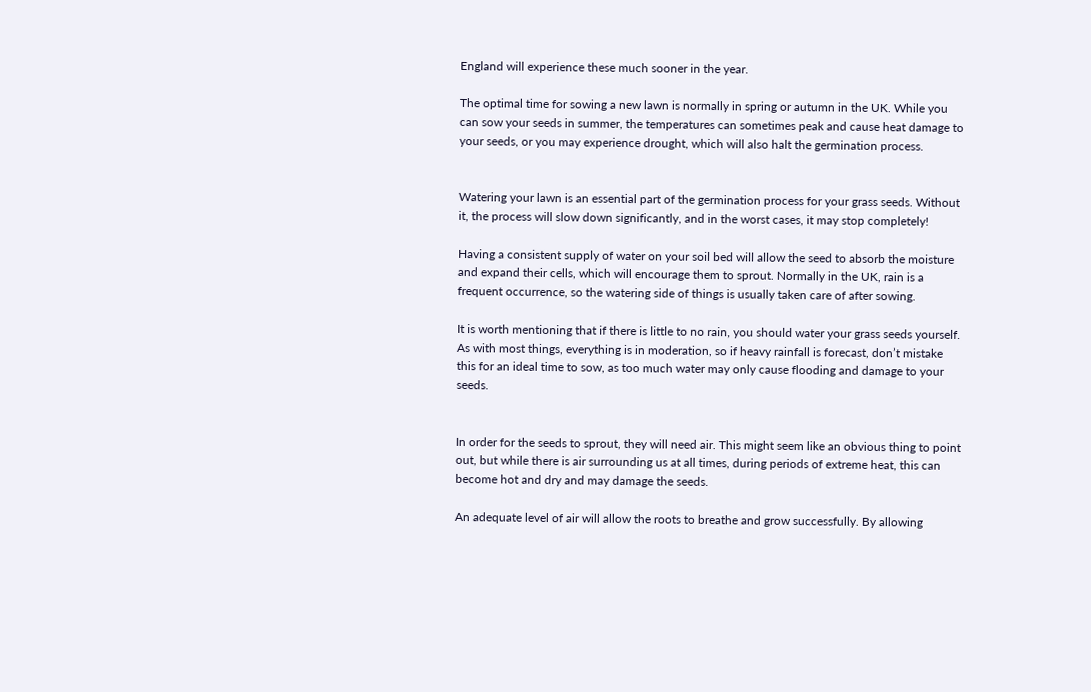England will experience these much sooner in the year.

The optimal time for sowing a new lawn is normally in spring or autumn in the UK. While you can sow your seeds in summer, the temperatures can sometimes peak and cause heat damage to your seeds, or you may experience drought, which will also halt the germination process.


Watering your lawn is an essential part of the germination process for your grass seeds. Without it, the process will slow down significantly, and in the worst cases, it may stop completely!

Having a consistent supply of water on your soil bed will allow the seed to absorb the moisture and expand their cells, which will encourage them to sprout. Normally in the UK, rain is a frequent occurrence, so the watering side of things is usually taken care of after sowing.

It is worth mentioning that if there is little to no rain, you should water your grass seeds yourself. As with most things, everything is in moderation, so if heavy rainfall is forecast, don’t mistake this for an ideal time to sow, as too much water may only cause flooding and damage to your seeds.


In order for the seeds to sprout, they will need air. This might seem like an obvious thing to point out, but while there is air surrounding us at all times, during periods of extreme heat, this can become hot and dry and may damage the seeds.

An adequate level of air will allow the roots to breathe and grow successfully. By allowing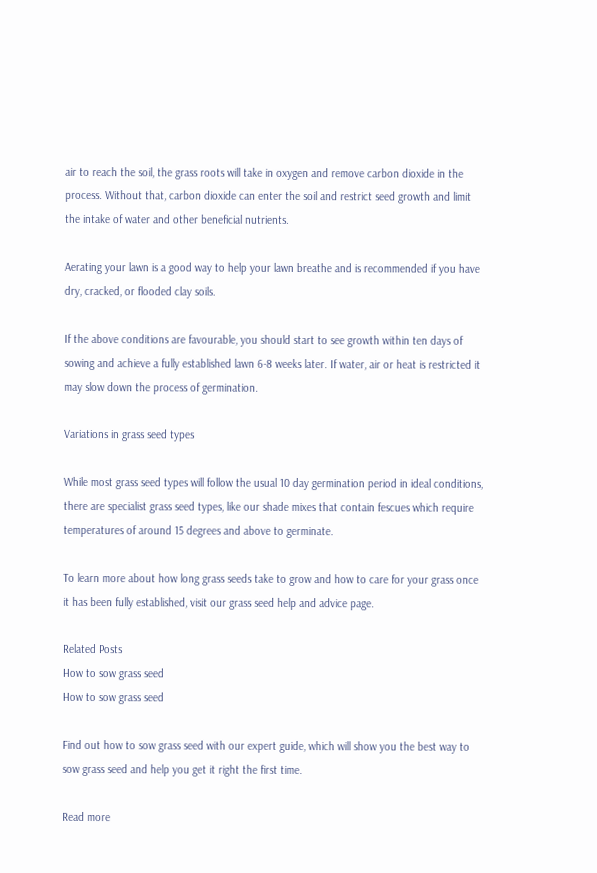air to reach the soil, the grass roots will take in oxygen and remove carbon dioxide in the process. Without that, carbon dioxide can enter the soil and restrict seed growth and limit the intake of water and other beneficial nutrients.

Aerating your lawn is a good way to help your lawn breathe and is recommended if you have dry, cracked, or flooded clay soils.

If the above conditions are favourable, you should start to see growth within ten days of sowing and achieve a fully established lawn 6-8 weeks later. If water, air or heat is restricted it may slow down the process of germination.

Variations in grass seed types

While most grass seed types will follow the usual 10 day germination period in ideal conditions, there are specialist grass seed types, like our shade mixes that contain fescues which require temperatures of around 15 degrees and above to germinate.

To learn more about how long grass seeds take to grow and how to care for your grass once it has been fully established, visit our grass seed help and advice page.

Related Posts
How to sow grass seed
How to sow grass seed

Find out how to sow grass seed with our expert guide, which will show you the best way to sow grass seed and help you get it right the first time.

Read more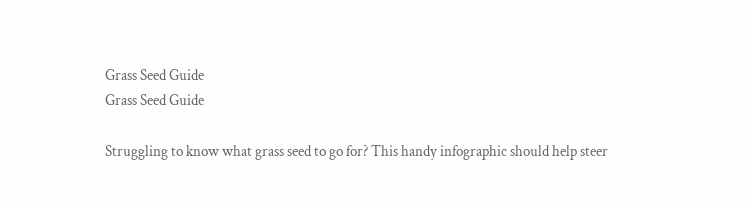Grass Seed Guide
Grass Seed Guide

Struggling to know what grass seed to go for? This handy infographic should help steer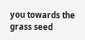you towards the grass seed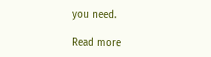you need.

Read more